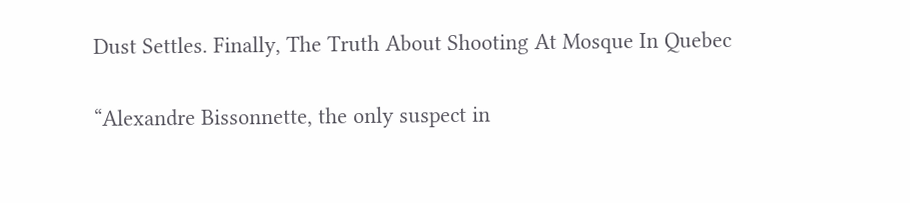Dust Settles. Finally, The Truth About Shooting At Mosque In Quebec

“Alexandre Bissonnette, the only suspect in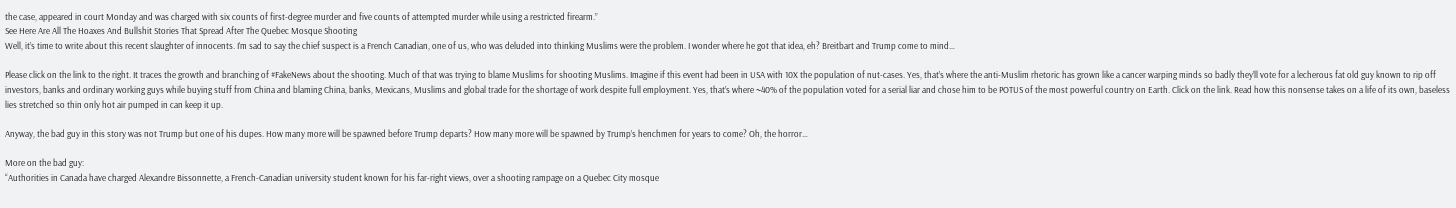the case, appeared in court Monday and was charged with six counts of first-degree murder and five counts of attempted murder while using a restricted firearm.”
See Here Are All The Hoaxes And Bullshit Stories That Spread After The Quebec Mosque Shooting
Well, it’s time to write about this recent slaughter of innocents. I’m sad to say the chief suspect is a French Canadian, one of us, who was deluded into thinking Muslims were the problem. I wonder where he got that idea, eh? Breitbart and Trump come to mind…

Please click on the link to the right. It traces the growth and branching of #FakeNews about the shooting. Much of that was trying to blame Muslims for shooting Muslims. Imagine if this event had been in USA with 10X the population of nut-cases. Yes, that’s where the anti-Muslim rhetoric has grown like a cancer warping minds so badly they’ll vote for a lecherous fat old guy known to rip off investors, banks and ordinary working guys while buying stuff from China and blaming China, banks, Mexicans, Muslims and global trade for the shortage of work despite full employment. Yes, that’s where ~40% of the population voted for a serial liar and chose him to be POTUS of the most powerful country on Earth. Click on the link. Read how this nonsense takes on a life of its own, baseless lies stretched so thin only hot air pumped in can keep it up.

Anyway, the bad guy in this story was not Trump but one of his dupes. How many more will be spawned before Trump departs? How many more will be spawned by Trump’s henchmen for years to come? Oh, the horror…

More on the bad guy:
“Authorities in Canada have charged Alexandre Bissonnette, a French-Canadian university student known for his far-right views, over a shooting rampage on a Quebec City mosque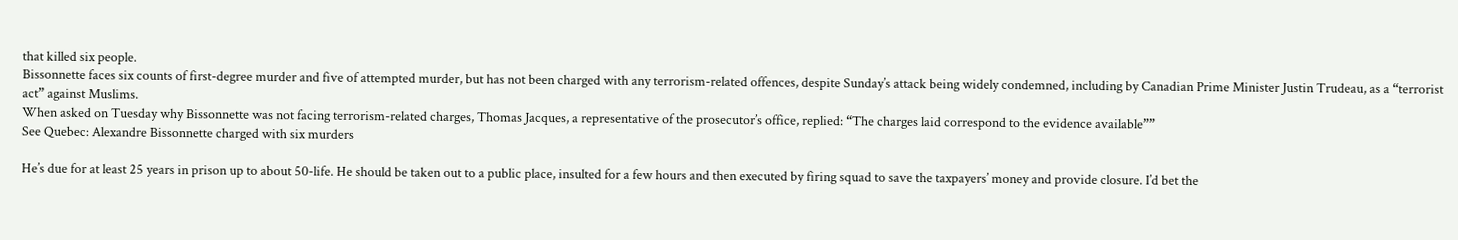that killed six people.
Bissonnette faces six counts of first-degree murder and five of attempted murder, but has not been charged with any terrorism-related offences, despite Sunday’s attack being widely condemned, including by Canadian Prime Minister Justin Trudeau, as a “terrorist act” against Muslims.
When asked on Tuesday why Bissonnette was not facing terrorism-related charges, Thomas Jacques, a representative of the prosecutor’s office, replied: “The charges laid correspond to the evidence available””
See Quebec: Alexandre Bissonnette charged with six murders

He’s due for at least 25 years in prison up to about 50-life. He should be taken out to a public place, insulted for a few hours and then executed by firing squad to save the taxpayers’ money and provide closure. I’d bet the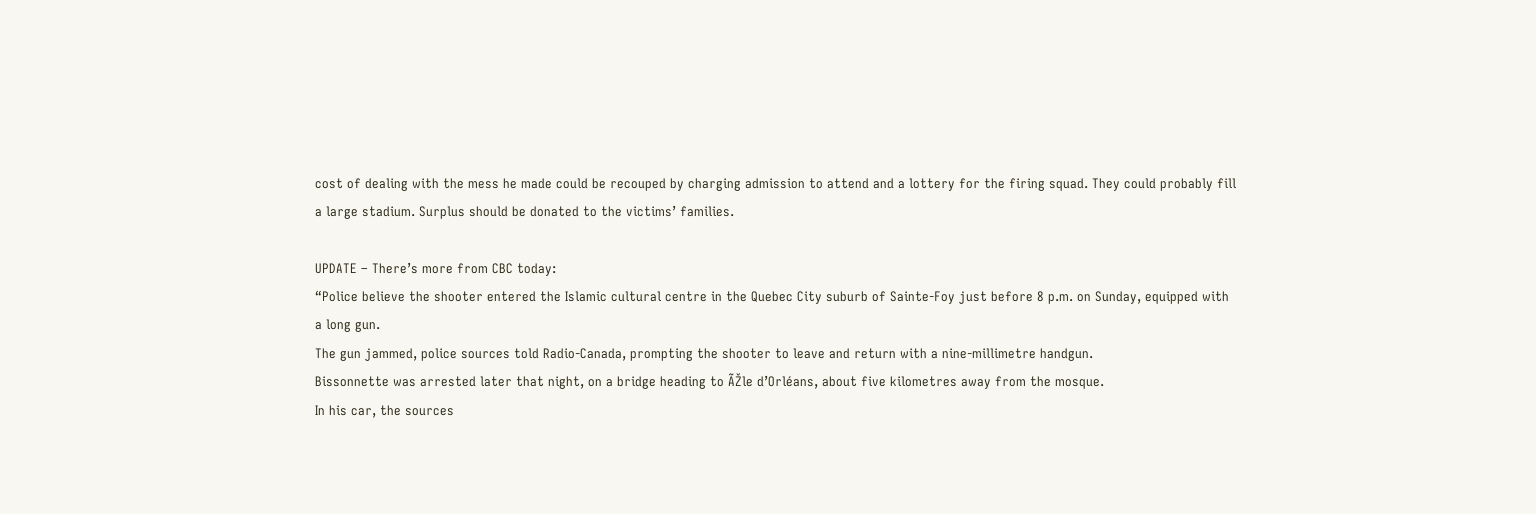cost of dealing with the mess he made could be recouped by charging admission to attend and a lottery for the firing squad. They could probably fill a large stadium. Surplus should be donated to the victims’ families.

UPDATE – There’s more from CBC today:
“Police believe the shooter entered the Islamic cultural centre in the Quebec City suburb of Sainte-Foy just before 8 p.m. on Sunday, equipped with a long gun.
The gun jammed, police sources told Radio-Canada, prompting the shooter to leave and return with a nine-millimetre handgun.
Bissonnette was arrested later that night, on a bridge heading to ÃŽle d’Orléans, about five kilometres away from the mosque.
In his car, the sources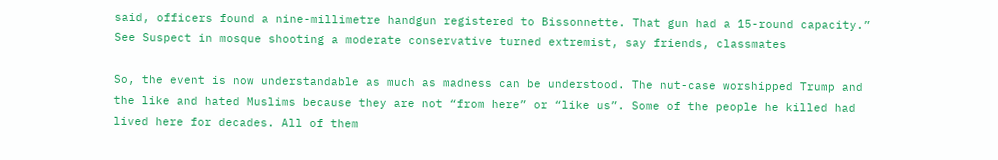said, officers found a nine-millimetre handgun registered to Bissonnette. That gun had a 15-round capacity.”
See Suspect in mosque shooting a moderate conservative turned extremist, say friends, classmates

So, the event is now understandable as much as madness can be understood. The nut-case worshipped Trump and the like and hated Muslims because they are not “from here” or “like us”. Some of the people he killed had lived here for decades. All of them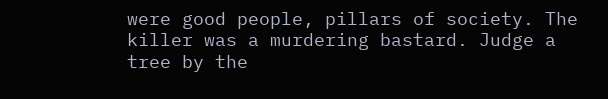were good people, pillars of society. The killer was a murdering bastard. Judge a tree by the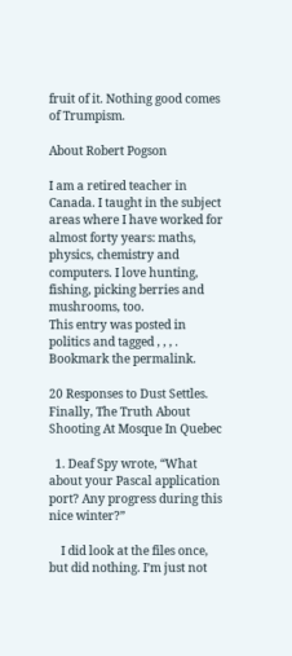fruit of it. Nothing good comes of Trumpism.

About Robert Pogson

I am a retired teacher in Canada. I taught in the subject areas where I have worked for almost forty years: maths, physics, chemistry and computers. I love hunting, fishing, picking berries and mushrooms, too.
This entry was posted in politics and tagged , , , . Bookmark the permalink.

20 Responses to Dust Settles. Finally, The Truth About Shooting At Mosque In Quebec

  1. Deaf Spy wrote, “What about your Pascal application port? Any progress during this nice winter?”

    I did look at the files once, but did nothing. I’m just not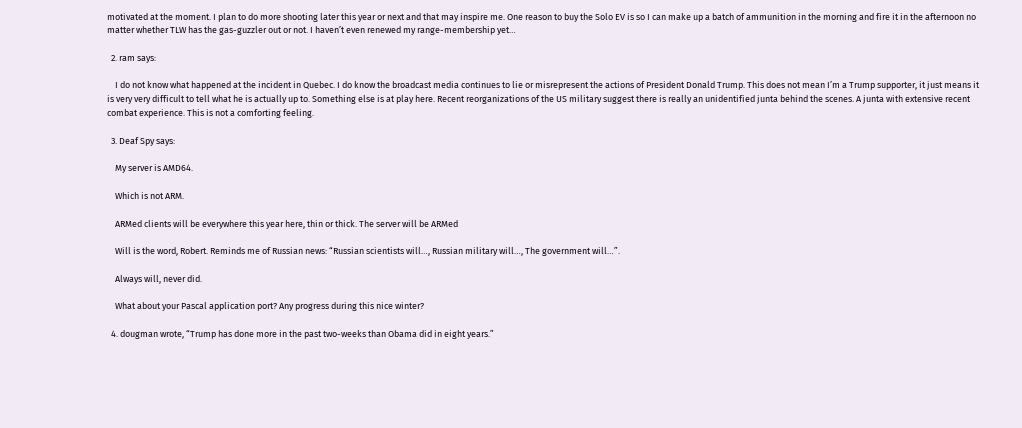motivated at the moment. I plan to do more shooting later this year or next and that may inspire me. One reason to buy the Solo EV is so I can make up a batch of ammunition in the morning and fire it in the afternoon no matter whether TLW has the gas-guzzler out or not. I haven’t even renewed my range-membership yet…

  2. ram says:

    I do not know what happened at the incident in Quebec. I do know the broadcast media continues to lie or misrepresent the actions of President Donald Trump. This does not mean I’m a Trump supporter, it just means it is very very difficult to tell what he is actually up to. Something else is at play here. Recent reorganizations of the US military suggest there is really an unidentified junta behind the scenes. A junta with extensive recent combat experience. This is not a comforting feeling.

  3. Deaf Spy says:

    My server is AMD64.

    Which is not ARM.

    ARMed clients will be everywhere this year here, thin or thick. The server will be ARMed

    Will is the word, Robert. Reminds me of Russian news: “Russian scientists will…, Russian military will…, The government will…”.

    Always will, never did.

    What about your Pascal application port? Any progress during this nice winter?

  4. dougman wrote, “Trump has done more in the past two-weeks than Obama did in eight years.”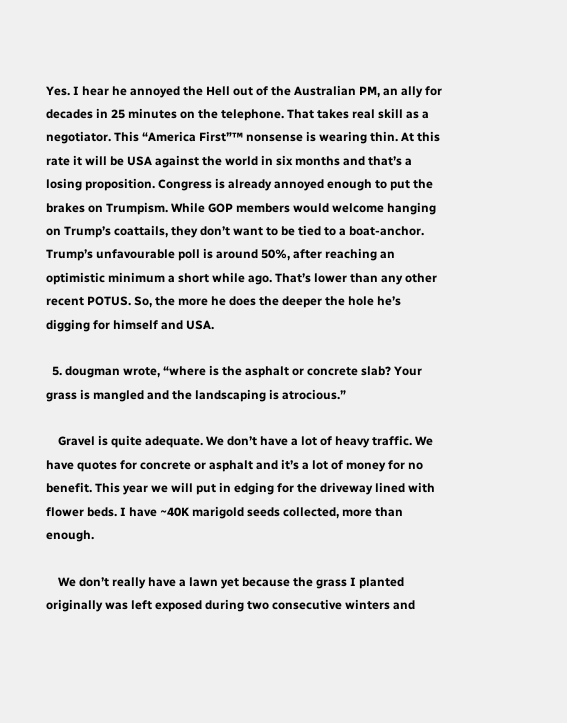Yes. I hear he annoyed the Hell out of the Australian PM, an ally for decades in 25 minutes on the telephone. That takes real skill as a negotiator. This “America First”™ nonsense is wearing thin. At this rate it will be USA against the world in six months and that’s a losing proposition. Congress is already annoyed enough to put the brakes on Trumpism. While GOP members would welcome hanging on Trump’s coattails, they don’t want to be tied to a boat-anchor. Trump’s unfavourable poll is around 50%, after reaching an optimistic minimum a short while ago. That’s lower than any other recent POTUS. So, the more he does the deeper the hole he’s digging for himself and USA.

  5. dougman wrote, “where is the asphalt or concrete slab? Your grass is mangled and the landscaping is atrocious.”

    Gravel is quite adequate. We don’t have a lot of heavy traffic. We have quotes for concrete or asphalt and it’s a lot of money for no benefit. This year we will put in edging for the driveway lined with flower beds. I have ~40K marigold seeds collected, more than enough.

    We don’t really have a lawn yet because the grass I planted originally was left exposed during two consecutive winters and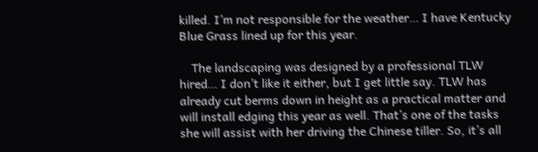killed. I’m not responsible for the weather… I have Kentucky Blue Grass lined up for this year.

    The landscaping was designed by a professional TLW hired… I don’t like it either, but I get little say. TLW has already cut berms down in height as a practical matter and will install edging this year as well. That’s one of the tasks she will assist with her driving the Chinese tiller. So, it’s all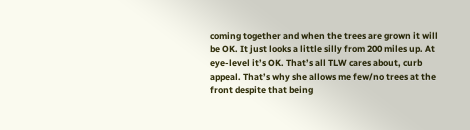coming together and when the trees are grown it will be OK. It just looks a little silly from 200 miles up. At eye-level it’s OK. That’s all TLW cares about, curb appeal. That’s why she allows me few/no trees at the front despite that being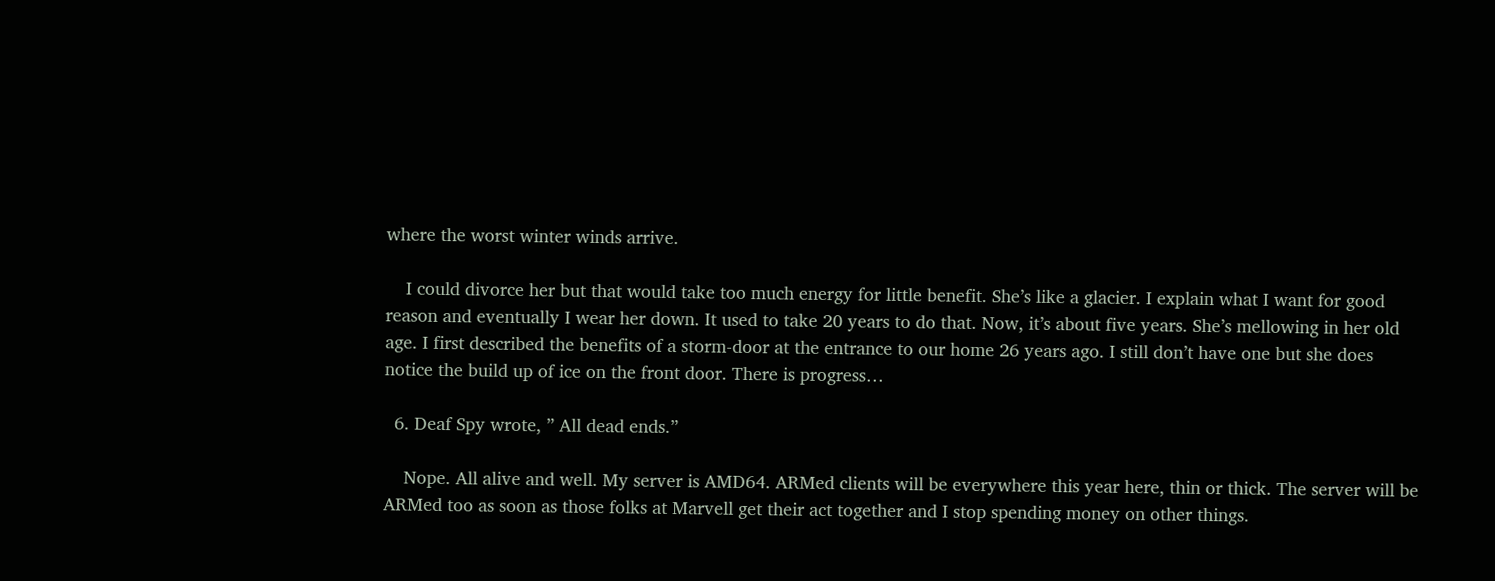where the worst winter winds arrive.

    I could divorce her but that would take too much energy for little benefit. She’s like a glacier. I explain what I want for good reason and eventually I wear her down. It used to take 20 years to do that. Now, it’s about five years. She’s mellowing in her old age. I first described the benefits of a storm-door at the entrance to our home 26 years ago. I still don’t have one but she does notice the build up of ice on the front door. There is progress…

  6. Deaf Spy wrote, ” All dead ends.”

    Nope. All alive and well. My server is AMD64. ARMed clients will be everywhere this year here, thin or thick. The server will be ARMed too as soon as those folks at Marvell get their act together and I stop spending money on other things.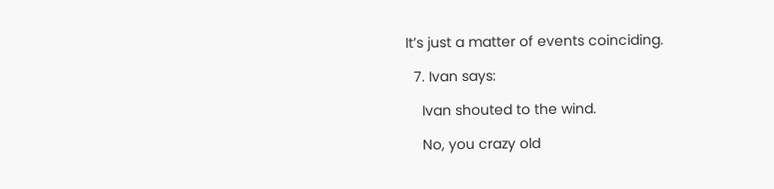It’s just a matter of events coinciding.

  7. Ivan says:

    Ivan shouted to the wind.

    No, you crazy old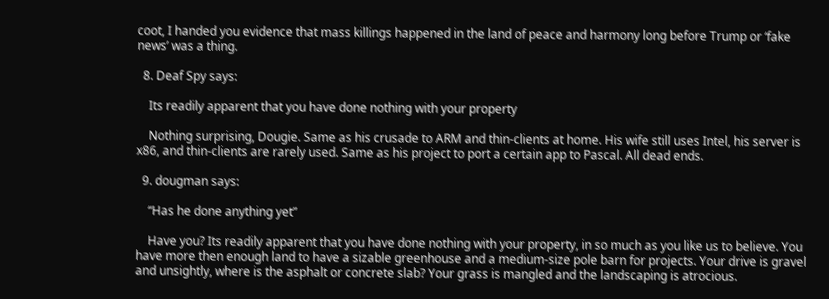coot, I handed you evidence that mass killings happened in the land of peace and harmony long before Trump or ‘fake news’ was a thing.

  8. Deaf Spy says:

    Its readily apparent that you have done nothing with your property

    Nothing surprising, Dougie. Same as his crusade to ARM and thin-clients at home. His wife still uses Intel, his server is x86, and thin-clients are rarely used. Same as his project to port a certain app to Pascal. All dead ends.

  9. dougman says:

    “Has he done anything yet”

    Have you? Its readily apparent that you have done nothing with your property, in so much as you like us to believe. You have more then enough land to have a sizable greenhouse and a medium-size pole barn for projects. Your drive is gravel and unsightly, where is the asphalt or concrete slab? Your grass is mangled and the landscaping is atrocious.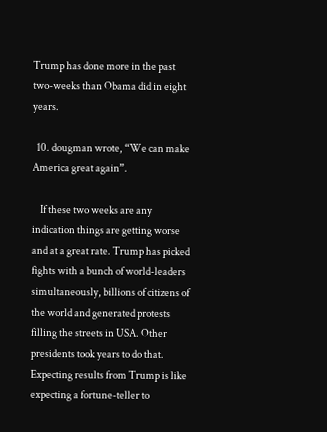Trump has done more in the past two-weeks than Obama did in eight years.

  10. dougman wrote, “We can make America great again”.

    If these two weeks are any indication things are getting worse and at a great rate. Trump has picked fights with a bunch of world-leaders simultaneously, billions of citizens of the world and generated protests filling the streets in USA. Other presidents took years to do that. Expecting results from Trump is like expecting a fortune-teller to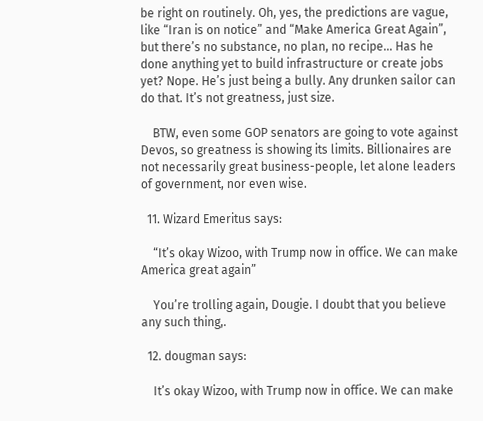be right on routinely. Oh, yes, the predictions are vague, like “Iran is on notice” and “Make America Great Again”, but there’s no substance, no plan, no recipe… Has he done anything yet to build infrastructure or create jobs yet? Nope. He’s just being a bully. Any drunken sailor can do that. It’s not greatness, just size.

    BTW, even some GOP senators are going to vote against Devos, so greatness is showing its limits. Billionaires are not necessarily great business-people, let alone leaders of government, nor even wise.

  11. Wizard Emeritus says:

    “It’s okay Wizoo, with Trump now in office. We can make America great again”

    You’re trolling again, Dougie. I doubt that you believe any such thing,.

  12. dougman says:

    It’s okay Wizoo, with Trump now in office. We can make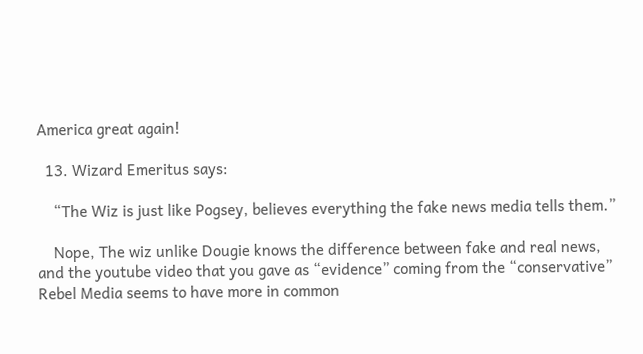America great again!

  13. Wizard Emeritus says:

    “The Wiz is just like Pogsey, believes everything the fake news media tells them.”

    Nope, The wiz unlike Dougie knows the difference between fake and real news, and the youtube video that you gave as “evidence” coming from the “conservative” Rebel Media seems to have more in common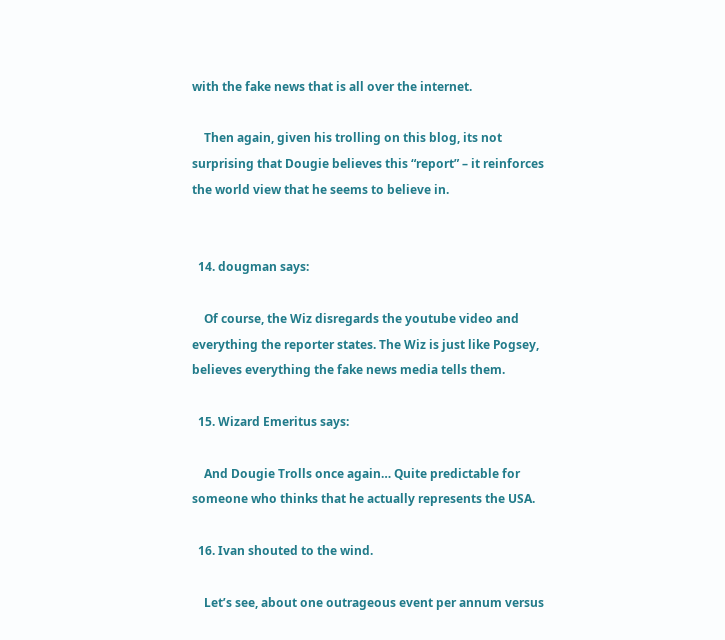with the fake news that is all over the internet.

    Then again, given his trolling on this blog, its not surprising that Dougie believes this “report” – it reinforces the world view that he seems to believe in.


  14. dougman says:

    Of course, the Wiz disregards the youtube video and everything the reporter states. The Wiz is just like Pogsey, believes everything the fake news media tells them.

  15. Wizard Emeritus says:

    And Dougie Trolls once again… Quite predictable for someone who thinks that he actually represents the USA.

  16. Ivan shouted to the wind.

    Let’s see, about one outrageous event per annum versus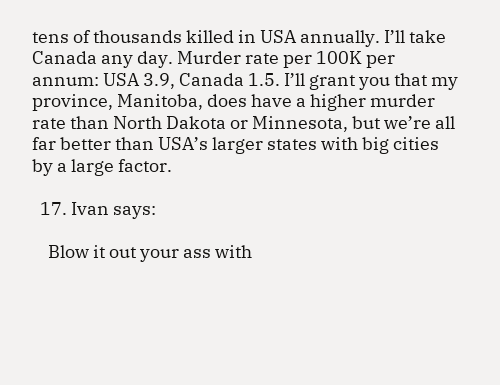tens of thousands killed in USA annually. I’ll take Canada any day. Murder rate per 100K per annum: USA 3.9, Canada 1.5. I’ll grant you that my province, Manitoba, does have a higher murder rate than North Dakota or Minnesota, but we’re all far better than USA’s larger states with big cities by a large factor.

  17. Ivan says:

    Blow it out your ass with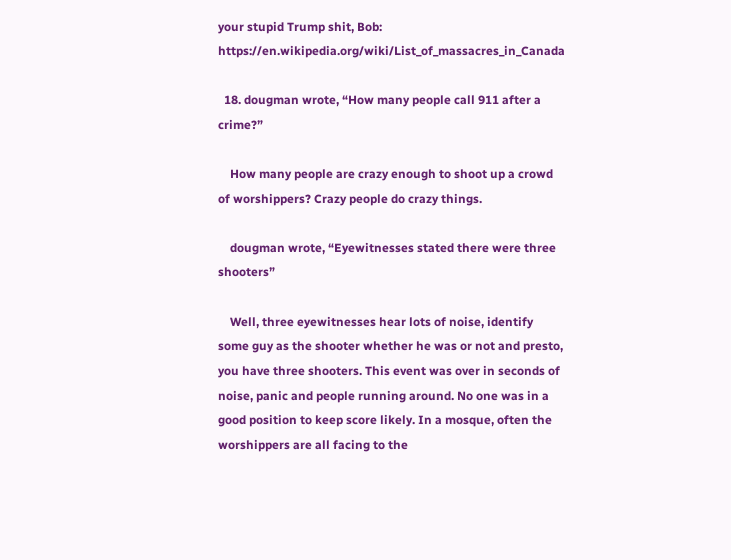your stupid Trump shit, Bob: https://en.wikipedia.org/wiki/List_of_massacres_in_Canada

  18. dougman wrote, “How many people call 911 after a crime?”

    How many people are crazy enough to shoot up a crowd of worshippers? Crazy people do crazy things.

    dougman wrote, “Eyewitnesses stated there were three shooters”

    Well, three eyewitnesses hear lots of noise, identify some guy as the shooter whether he was or not and presto, you have three shooters. This event was over in seconds of noise, panic and people running around. No one was in a good position to keep score likely. In a mosque, often the worshippers are all facing to the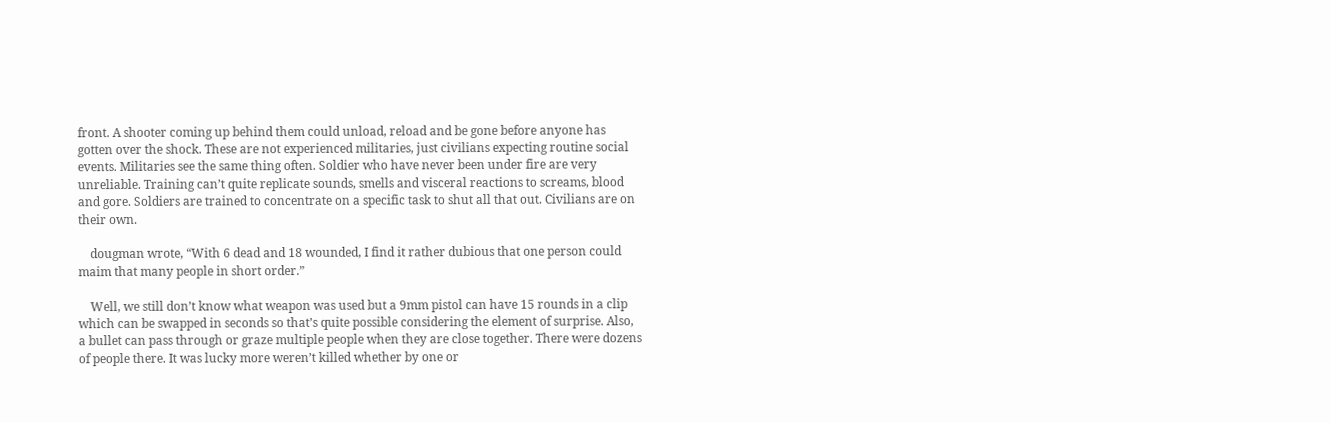front. A shooter coming up behind them could unload, reload and be gone before anyone has gotten over the shock. These are not experienced militaries, just civilians expecting routine social events. Militaries see the same thing often. Soldier who have never been under fire are very unreliable. Training can’t quite replicate sounds, smells and visceral reactions to screams, blood and gore. Soldiers are trained to concentrate on a specific task to shut all that out. Civilians are on their own.

    dougman wrote, “With 6 dead and 18 wounded, I find it rather dubious that one person could maim that many people in short order.”

    Well, we still don’t know what weapon was used but a 9mm pistol can have 15 rounds in a clip which can be swapped in seconds so that’s quite possible considering the element of surprise. Also, a bullet can pass through or graze multiple people when they are close together. There were dozens of people there. It was lucky more weren’t killed whether by one or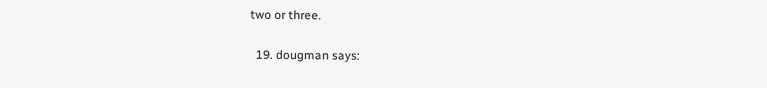two or three.

  19. dougman says: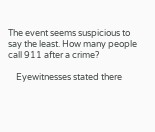The event seems suspicious to say the least. How many people call 911 after a crime?

    Eyewitnesses stated there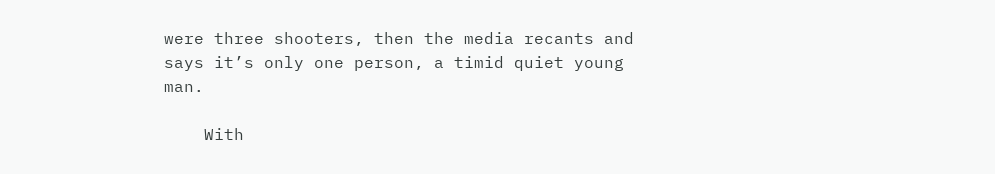were three shooters, then the media recants and says it’s only one person, a timid quiet young man.

    With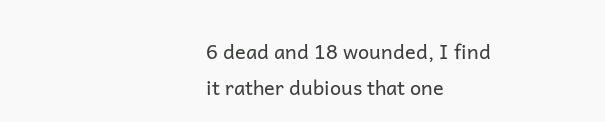6 dead and 18 wounded, I find it rather dubious that one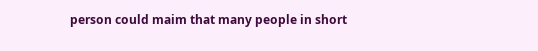person could maim that many people in short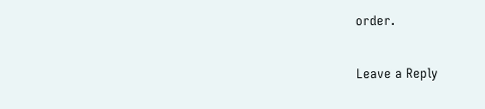order.

Leave a Reply